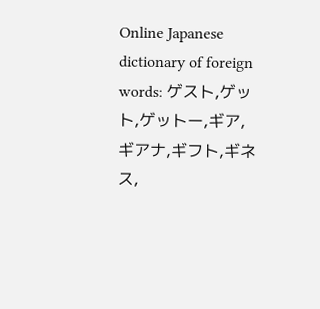Online Japanese dictionary of foreign words: ゲスト,ゲット,ゲットー,ギア,ギアナ,ギフト,ギネス,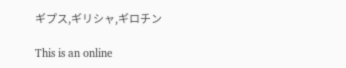ギプス,ギリシャ,ギロチン

This is an online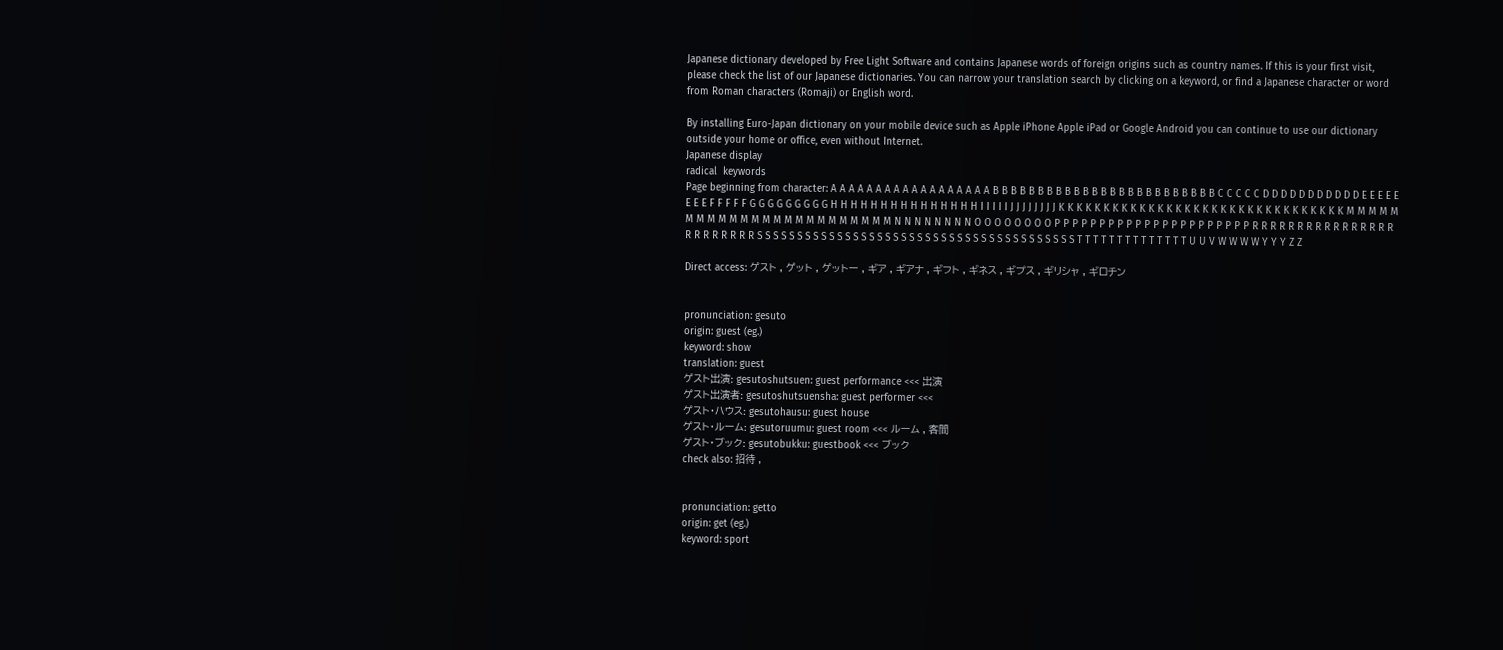Japanese dictionary developed by Free Light Software and contains Japanese words of foreign origins such as country names. If this is your first visit, please check the list of our Japanese dictionaries. You can narrow your translation search by clicking on a keyword, or find a Japanese character or word from Roman characters (Romaji) or English word.

By installing Euro-Japan dictionary on your mobile device such as Apple iPhone Apple iPad or Google Android you can continue to use our dictionary outside your home or office, even without Internet.
Japanese display
radical  keywords
Page beginning from character: A A A A A A A A A A A A A A A A A A B B B B B B B B B B B B B B B B B B B B B B B B B C C C C C D D D D D D D D D D D E E E E E E E E F F F F F G G G G G G G G G H H H H H H H H H H H H H H H I I I I I J J J J J J J J K K K K K K K K K K K K K K K K K K K K K K K K K K K K K K K K M M M M M M M M M M M M M M M M M M M M M M M M N N N N N N N N O O O O O O O O P P P P P P P P P P P P P P P P P P P P P P R R R R R R R R R R R R R R R R R R R R R R R R S S S S S S S S S S S S S S S S S S S S S S S S S S S S S S S S S S S S S S S S T T T T T T T T T T T T T T U U V W W W W Y Y Y Z Z

Direct access: ゲスト , ゲット , ゲットー , ギア , ギアナ , ギフト , ギネス , ギプス , ギリシャ , ギロチン


pronunciation: gesuto
origin: guest (eg.)
keyword: show
translation: guest
ゲスト出演: gesutoshutsuen: guest performance <<< 出演
ゲスト出演者: gesutoshutsuensha: guest performer <<<
ゲスト・ハウス: gesutohausu: guest house
ゲスト・ルーム: gesutoruumu: guest room <<< ルーム , 客間
ゲスト・ブック: gesutobukku: guestbook <<< ブック
check also: 招待 ,


pronunciation: getto
origin: get (eg.)
keyword: sport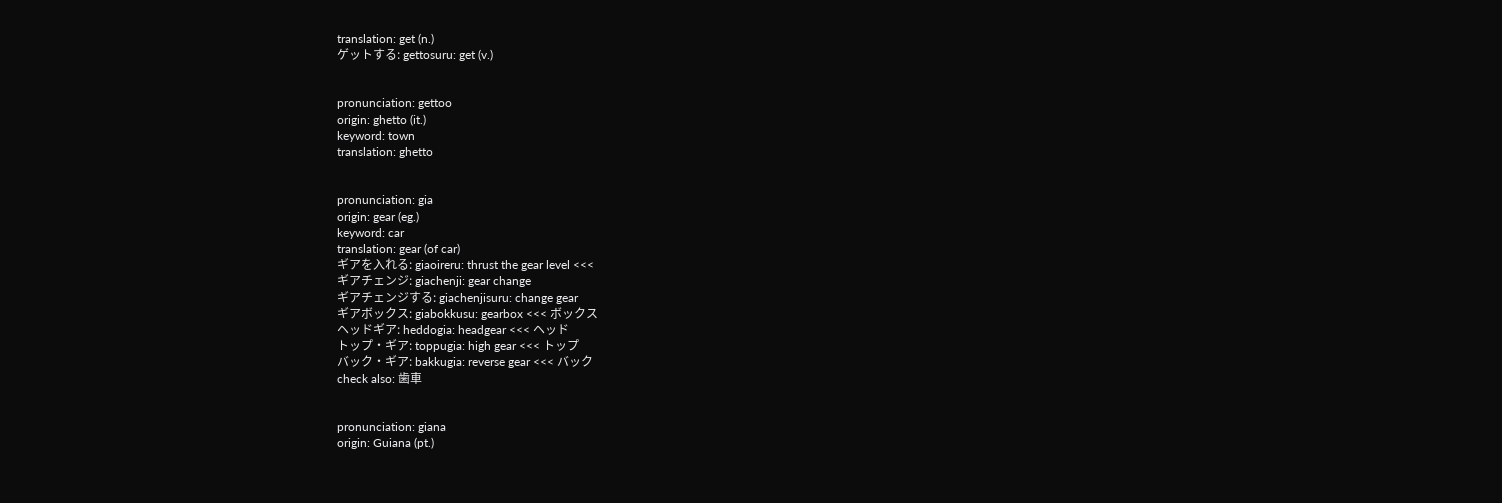translation: get (n.)
ゲットする: gettosuru: get (v.)


pronunciation: gettoo
origin: ghetto (it.)
keyword: town
translation: ghetto


pronunciation: gia
origin: gear (eg.)
keyword: car
translation: gear (of car)
ギアを入れる: giaoireru: thrust the gear level <<<
ギアチェンジ: giachenji: gear change
ギアチェンジする: giachenjisuru: change gear
ギアボックス: giabokkusu: gearbox <<< ボックス
ヘッドギア: heddogia: headgear <<< ヘッド
トップ・ギア: toppugia: high gear <<< トップ
バック・ギア: bakkugia: reverse gear <<< バック
check also: 歯車


pronunciation: giana
origin: Guiana (pt.)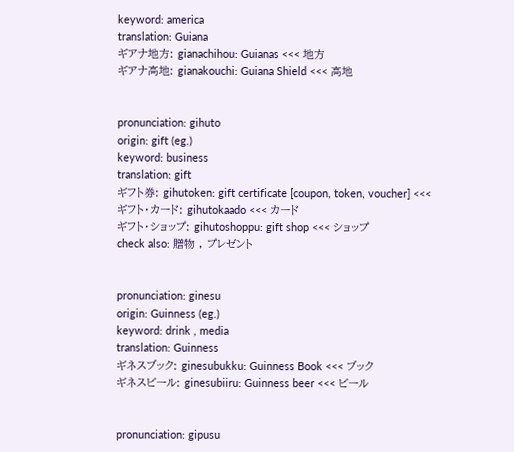keyword: america
translation: Guiana
ギアナ地方: gianachihou: Guianas <<< 地方
ギアナ高地: gianakouchi: Guiana Shield <<< 高地


pronunciation: gihuto
origin: gift (eg.)
keyword: business
translation: gift
ギフト券: gihutoken: gift certificate [coupon, token, voucher] <<<
ギフト・カード: gihutokaado <<< カード
ギフト・ショップ: gihutoshoppu: gift shop <<< ショップ
check also: 贈物 , プレゼント


pronunciation: ginesu
origin: Guinness (eg.)
keyword: drink , media
translation: Guinness
ギネスブック: ginesubukku: Guinness Book <<< ブック
ギネスビール: ginesubiiru: Guinness beer <<< ビール


pronunciation: gipusu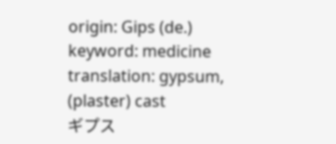origin: Gips (de.)
keyword: medicine
translation: gypsum, (plaster) cast
ギプス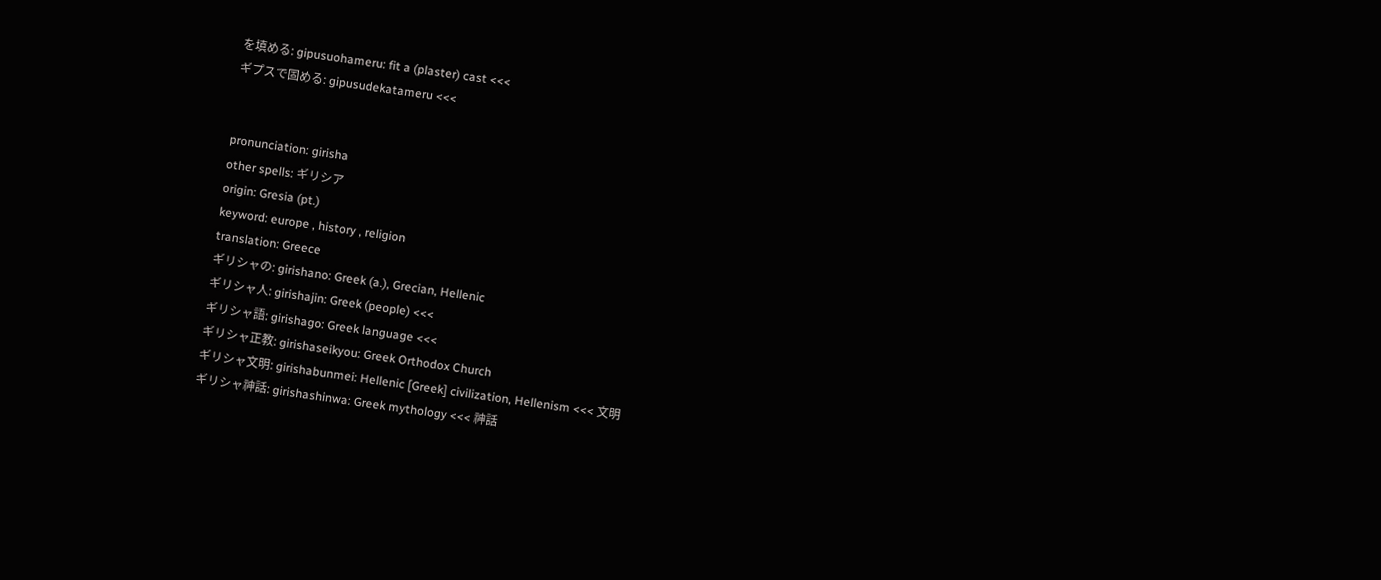を填める: gipusuohameru: fit a (plaster) cast <<<
ギプスで固める: gipusudekatameru <<<


pronunciation: girisha
other spells: ギリシア
origin: Gresia (pt.)
keyword: europe , history , religion
translation: Greece
ギリシャの: girishano: Greek (a.), Grecian, Hellenic
ギリシャ人: girishajin: Greek (people) <<<
ギリシャ語: girishago: Greek language <<<
ギリシャ正教: girishaseikyou: Greek Orthodox Church
ギリシャ文明: girishabunmei: Hellenic [Greek] civilization, Hellenism <<< 文明
ギリシャ神話: girishashinwa: Greek mythology <<< 神話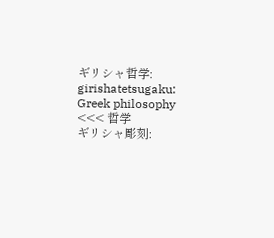ギリシャ哲学: girishatetsugaku: Greek philosophy <<< 哲学
ギリシャ彫刻: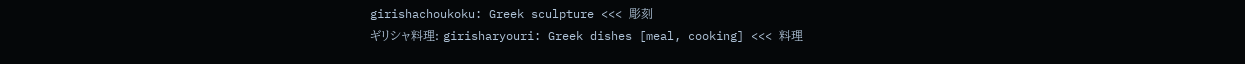girishachoukoku: Greek sculpture <<< 彫刻
ギリシャ料理: girisharyouri: Greek dishes [meal, cooking] <<< 料理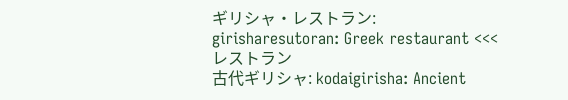ギリシャ・レストラン: girisharesutoran: Greek restaurant <<< レストラン
古代ギリシャ: kodaigirisha: Ancient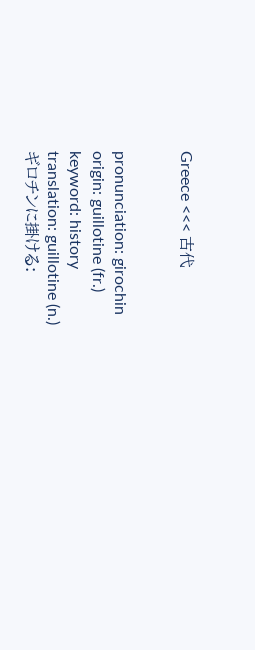Greece <<< 古代


pronunciation: girochin
origin: guillotine (fr.)
keyword: history
translation: guillotine (n.)
ギロチンに掛ける: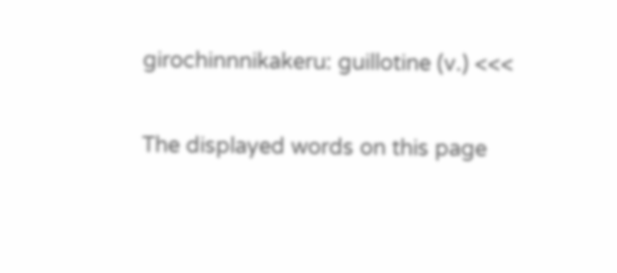girochinnnikakeru: guillotine (v.) <<<

The displayed words on this page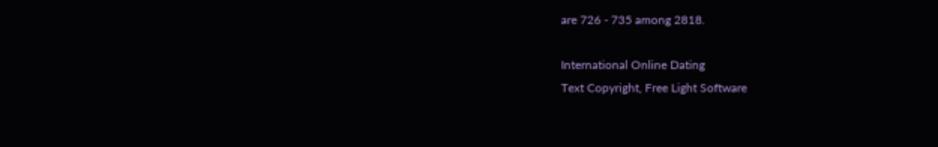are 726 - 735 among 2818.

International Online Dating
Text Copyright, Free Light Software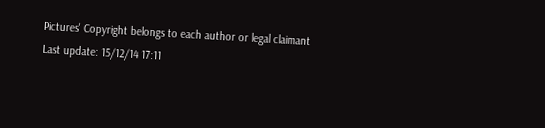Pictures' Copyright belongs to each author or legal claimant
Last update: 15/12/14 17:11